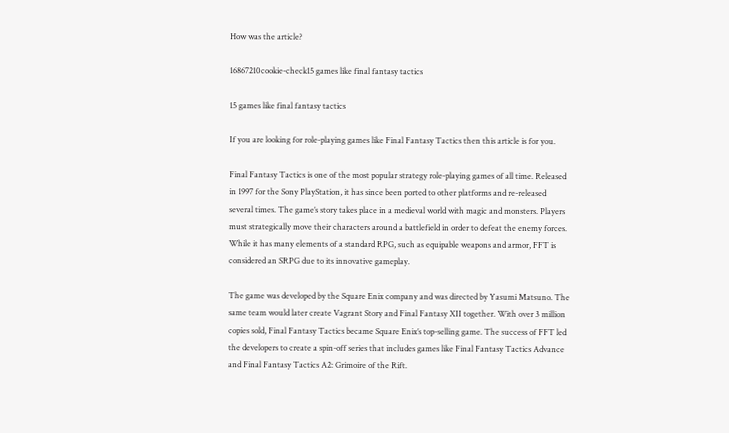How was the article?

16867210cookie-check15 games like final fantasy tactics

15 games like final fantasy tactics

If you are looking for role-playing games like Final Fantasy Tactics then this article is for you.

Final Fantasy Tactics is one of the most popular strategy role-playing games of all time. Released in 1997 for the Sony PlayStation, it has since been ported to other platforms and re-released several times. The game’s story takes place in a medieval world with magic and monsters. Players must strategically move their characters around a battlefield in order to defeat the enemy forces. While it has many elements of a standard RPG, such as equipable weapons and armor, FFT is considered an SRPG due to its innovative gameplay.

The game was developed by the Square Enix company and was directed by Yasumi Matsuno. The same team would later create Vagrant Story and Final Fantasy XII together. With over 3 million copies sold, Final Fantasy Tactics became Square Enix’s top-selling game. The success of FFT led the developers to create a spin-off series that includes games like Final Fantasy Tactics Advance and Final Fantasy Tactics A2: Grimoire of the Rift.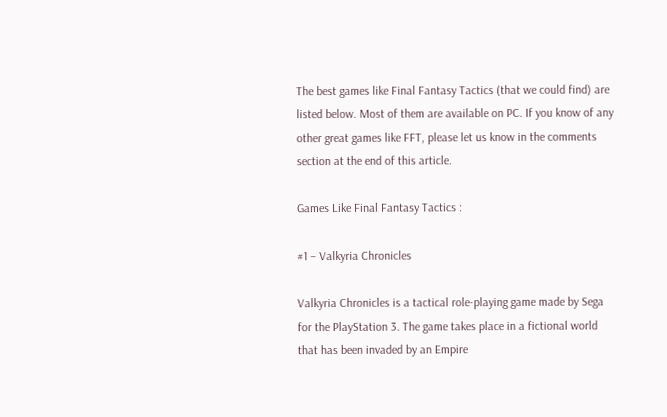The best games like Final Fantasy Tactics (that we could find) are listed below. Most of them are available on PC. If you know of any other great games like FFT, please let us know in the comments section at the end of this article.

Games Like Final Fantasy Tactics :

#1 – Valkyria Chronicles

Valkyria Chronicles is a tactical role-playing game made by Sega for the PlayStation 3. The game takes place in a fictional world that has been invaded by an Empire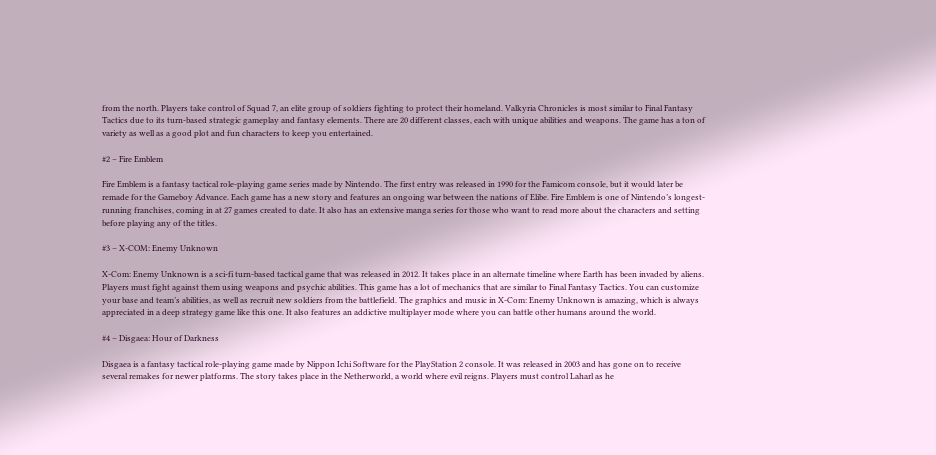from the north. Players take control of Squad 7, an elite group of soldiers fighting to protect their homeland. Valkyria Chronicles is most similar to Final Fantasy Tactics due to its turn-based strategic gameplay and fantasy elements. There are 20 different classes, each with unique abilities and weapons. The game has a ton of variety as well as a good plot and fun characters to keep you entertained.

#2 – Fire Emblem

Fire Emblem is a fantasy tactical role-playing game series made by Nintendo. The first entry was released in 1990 for the Famicom console, but it would later be remade for the Gameboy Advance. Each game has a new story and features an ongoing war between the nations of Elibe. Fire Emblem is one of Nintendo’s longest-running franchises, coming in at 27 games created to date. It also has an extensive manga series for those who want to read more about the characters and setting before playing any of the titles.

#3 – X-COM: Enemy Unknown

X-Com: Enemy Unknown is a sci-fi turn-based tactical game that was released in 2012. It takes place in an alternate timeline where Earth has been invaded by aliens. Players must fight against them using weapons and psychic abilities. This game has a lot of mechanics that are similar to Final Fantasy Tactics. You can customize your base and team’s abilities, as well as recruit new soldiers from the battlefield. The graphics and music in X-Com: Enemy Unknown is amazing, which is always appreciated in a deep strategy game like this one. It also features an addictive multiplayer mode where you can battle other humans around the world.

#4 – Disgaea: Hour of Darkness

Disgaea is a fantasy tactical role-playing game made by Nippon Ichi Software for the PlayStation 2 console. It was released in 2003 and has gone on to receive several remakes for newer platforms. The story takes place in the Netherworld, a world where evil reigns. Players must control Laharl as he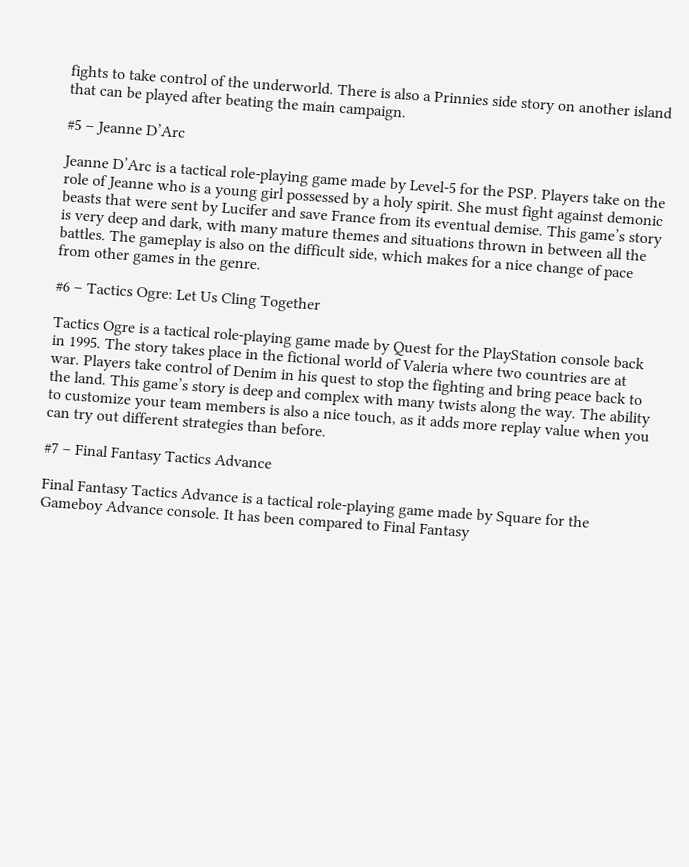fights to take control of the underworld. There is also a Prinnies side story on another island that can be played after beating the main campaign.

#5 – Jeanne D’Arc

Jeanne D’Arc is a tactical role-playing game made by Level-5 for the PSP. Players take on the role of Jeanne who is a young girl possessed by a holy spirit. She must fight against demonic beasts that were sent by Lucifer and save France from its eventual demise. This game’s story is very deep and dark, with many mature themes and situations thrown in between all the battles. The gameplay is also on the difficult side, which makes for a nice change of pace from other games in the genre.

#6 – Tactics Ogre: Let Us Cling Together

Tactics Ogre is a tactical role-playing game made by Quest for the PlayStation console back in 1995. The story takes place in the fictional world of Valeria where two countries are at war. Players take control of Denim in his quest to stop the fighting and bring peace back to the land. This game’s story is deep and complex with many twists along the way. The ability to customize your team members is also a nice touch, as it adds more replay value when you can try out different strategies than before.

#7 – Final Fantasy Tactics Advance

Final Fantasy Tactics Advance is a tactical role-playing game made by Square for the Gameboy Advance console. It has been compared to Final Fantasy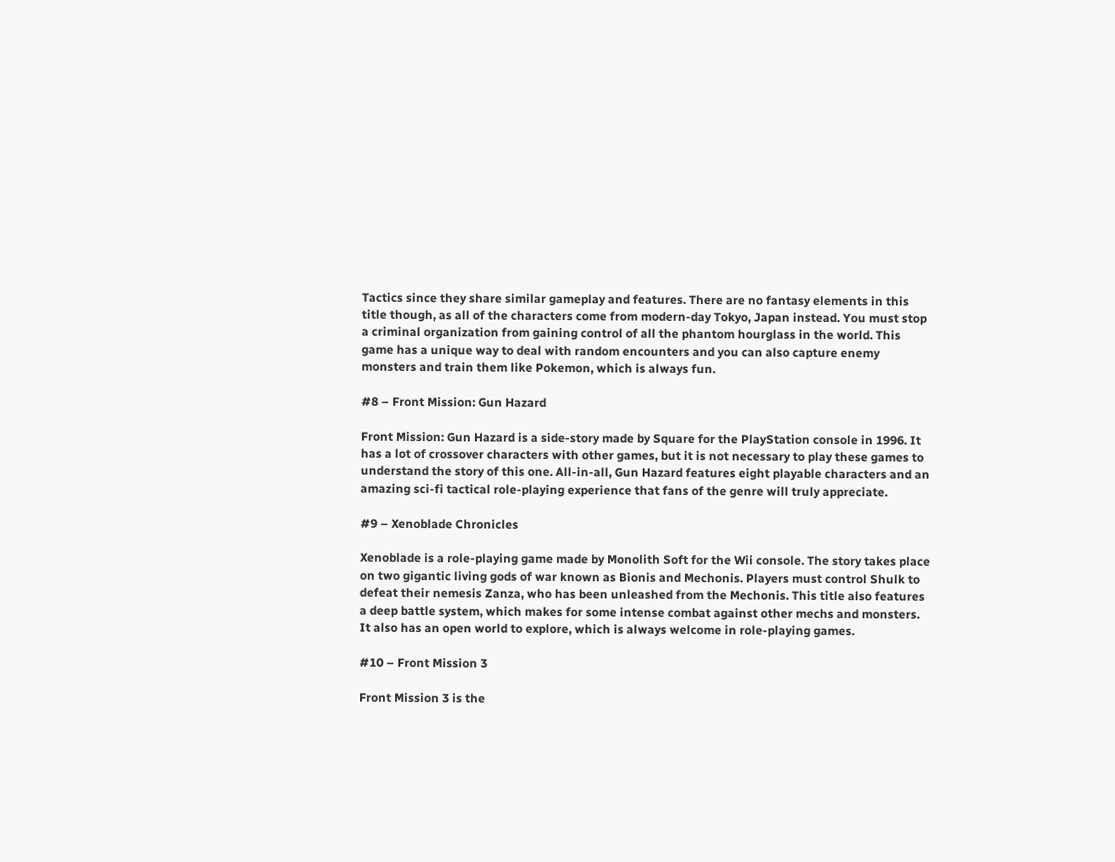Tactics since they share similar gameplay and features. There are no fantasy elements in this title though, as all of the characters come from modern-day Tokyo, Japan instead. You must stop a criminal organization from gaining control of all the phantom hourglass in the world. This game has a unique way to deal with random encounters and you can also capture enemy monsters and train them like Pokemon, which is always fun.

#8 – Front Mission: Gun Hazard

Front Mission: Gun Hazard is a side-story made by Square for the PlayStation console in 1996. It has a lot of crossover characters with other games, but it is not necessary to play these games to understand the story of this one. All-in-all, Gun Hazard features eight playable characters and an amazing sci-fi tactical role-playing experience that fans of the genre will truly appreciate.

#9 – Xenoblade Chronicles

Xenoblade is a role-playing game made by Monolith Soft for the Wii console. The story takes place on two gigantic living gods of war known as Bionis and Mechonis. Players must control Shulk to defeat their nemesis Zanza, who has been unleashed from the Mechonis. This title also features a deep battle system, which makes for some intense combat against other mechs and monsters. It also has an open world to explore, which is always welcome in role-playing games.

#10 – Front Mission 3

Front Mission 3 is the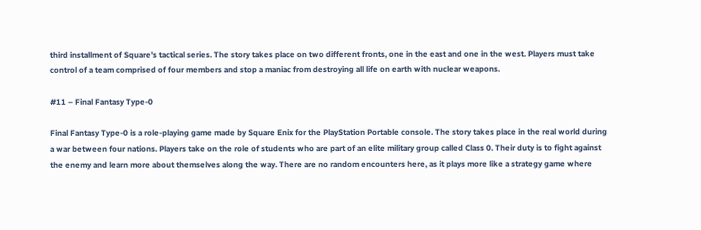third installment of Square’s tactical series. The story takes place on two different fronts, one in the east and one in the west. Players must take control of a team comprised of four members and stop a maniac from destroying all life on earth with nuclear weapons.

#11 – Final Fantasy Type-0

Final Fantasy Type-0 is a role-playing game made by Square Enix for the PlayStation Portable console. The story takes place in the real world during a war between four nations. Players take on the role of students who are part of an elite military group called Class 0. Their duty is to fight against the enemy and learn more about themselves along the way. There are no random encounters here, as it plays more like a strategy game where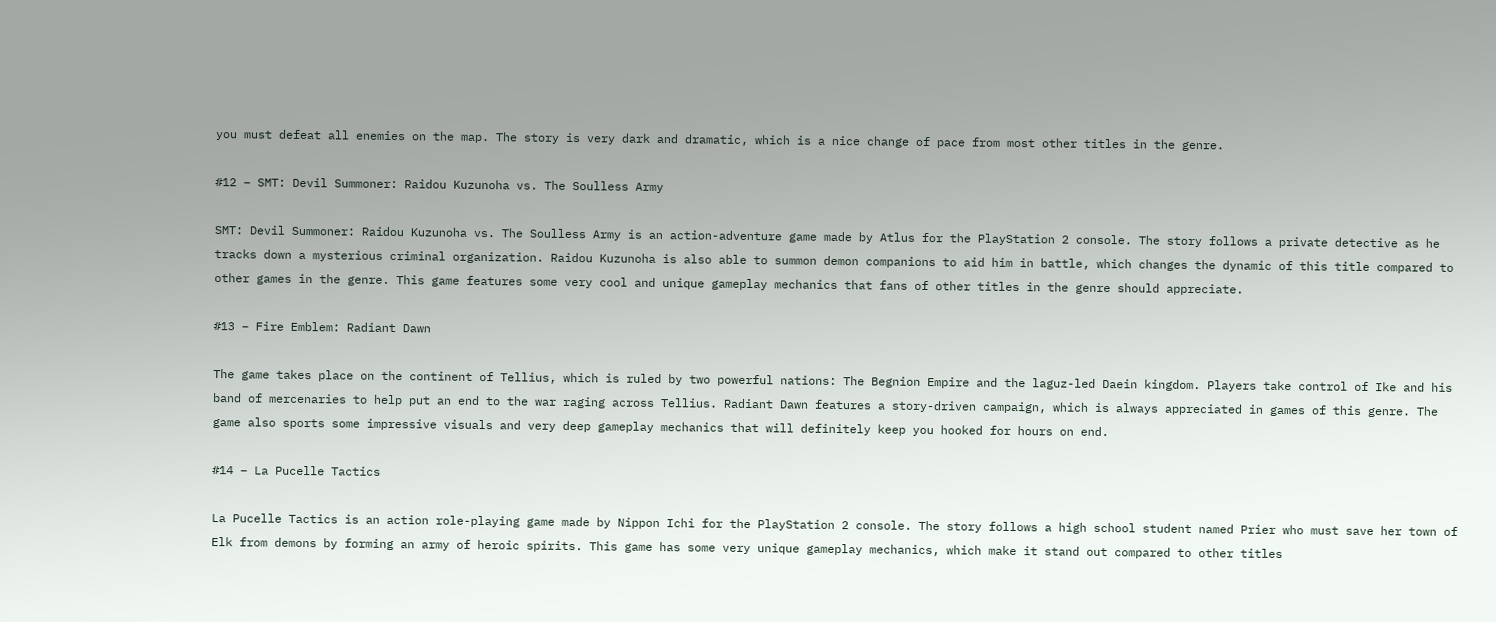you must defeat all enemies on the map. The story is very dark and dramatic, which is a nice change of pace from most other titles in the genre.

#12 – SMT: Devil Summoner: Raidou Kuzunoha vs. The Soulless Army

SMT: Devil Summoner: Raidou Kuzunoha vs. The Soulless Army is an action-adventure game made by Atlus for the PlayStation 2 console. The story follows a private detective as he tracks down a mysterious criminal organization. Raidou Kuzunoha is also able to summon demon companions to aid him in battle, which changes the dynamic of this title compared to other games in the genre. This game features some very cool and unique gameplay mechanics that fans of other titles in the genre should appreciate.

#13 – Fire Emblem: Radiant Dawn

The game takes place on the continent of Tellius, which is ruled by two powerful nations: The Begnion Empire and the laguz-led Daein kingdom. Players take control of Ike and his band of mercenaries to help put an end to the war raging across Tellius. Radiant Dawn features a story-driven campaign, which is always appreciated in games of this genre. The game also sports some impressive visuals and very deep gameplay mechanics that will definitely keep you hooked for hours on end.

#14 – La Pucelle Tactics

La Pucelle Tactics is an action role-playing game made by Nippon Ichi for the PlayStation 2 console. The story follows a high school student named Prier who must save her town of Elk from demons by forming an army of heroic spirits. This game has some very unique gameplay mechanics, which make it stand out compared to other titles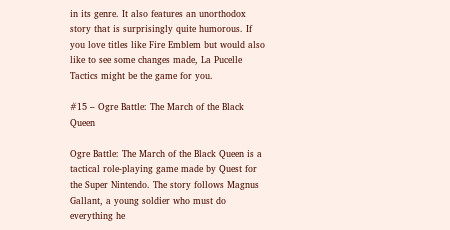in its genre. It also features an unorthodox story that is surprisingly quite humorous. If you love titles like Fire Emblem but would also like to see some changes made, La Pucelle Tactics might be the game for you.

#15 – Ogre Battle: The March of the Black Queen

Ogre Battle: The March of the Black Queen is a tactical role-playing game made by Quest for the Super Nintendo. The story follows Magnus Gallant, a young soldier who must do everything he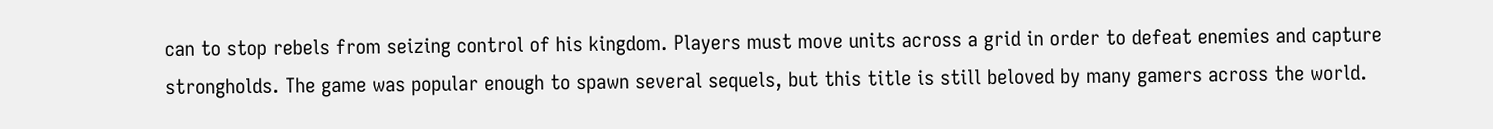can to stop rebels from seizing control of his kingdom. Players must move units across a grid in order to defeat enemies and capture strongholds. The game was popular enough to spawn several sequels, but this title is still beloved by many gamers across the world.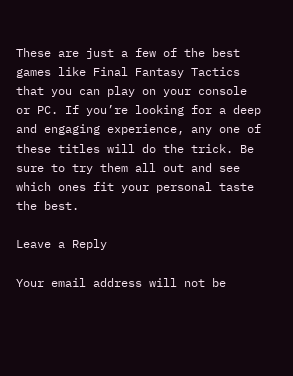These are just a few of the best games like Final Fantasy Tactics that you can play on your console or PC. If you’re looking for a deep and engaging experience, any one of these titles will do the trick. Be sure to try them all out and see which ones fit your personal taste the best.

Leave a Reply

Your email address will not be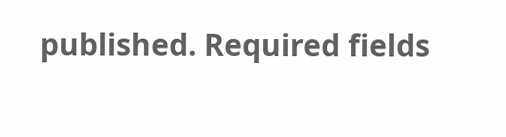published. Required fields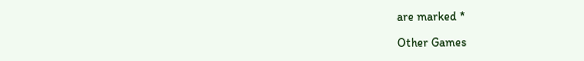are marked *

Other Games